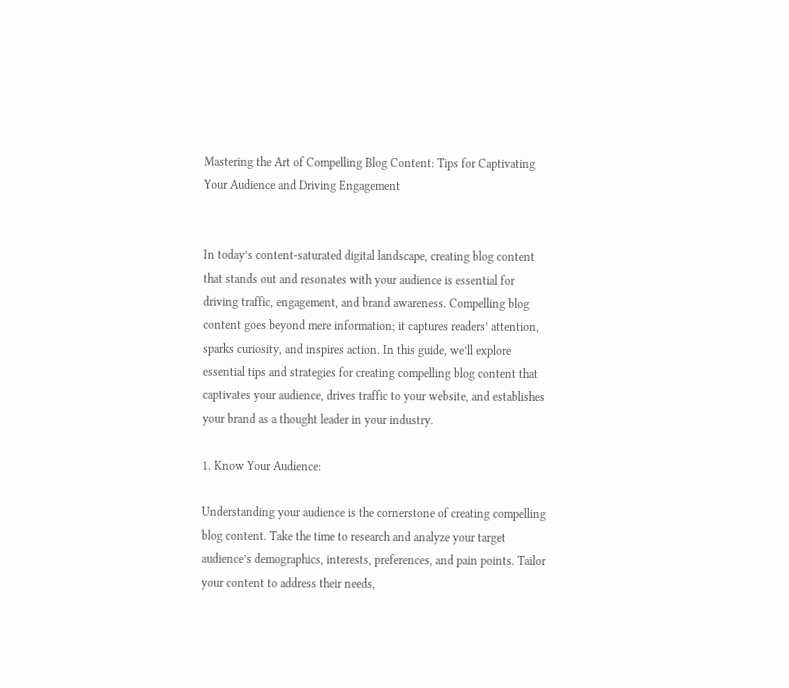Mastering the Art of Compelling Blog Content: Tips for Captivating Your Audience and Driving Engagement


In today’s content-saturated digital landscape, creating blog content that stands out and resonates with your audience is essential for driving traffic, engagement, and brand awareness. Compelling blog content goes beyond mere information; it captures readers’ attention, sparks curiosity, and inspires action. In this guide, we’ll explore essential tips and strategies for creating compelling blog content that captivates your audience, drives traffic to your website, and establishes your brand as a thought leader in your industry.

1. Know Your Audience:

Understanding your audience is the cornerstone of creating compelling blog content. Take the time to research and analyze your target audience’s demographics, interests, preferences, and pain points. Tailor your content to address their needs,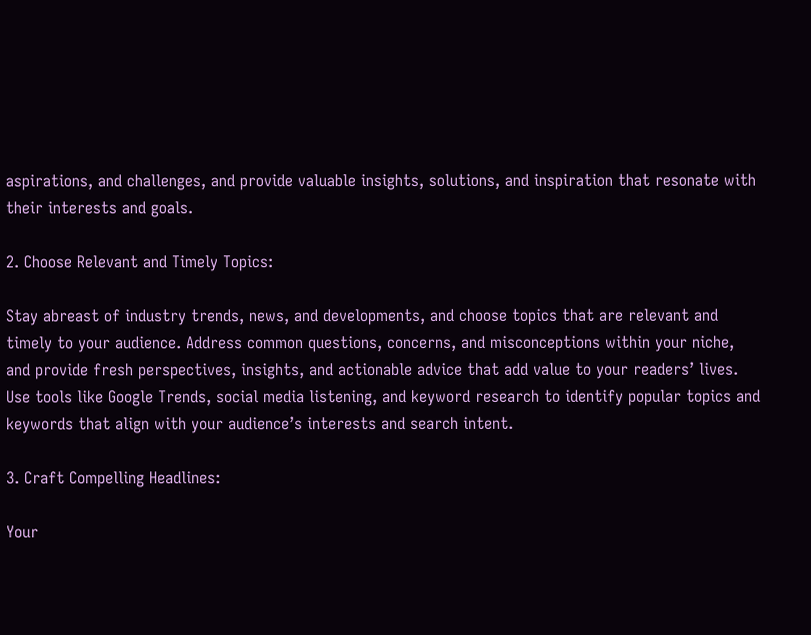aspirations, and challenges, and provide valuable insights, solutions, and inspiration that resonate with their interests and goals.

2. Choose Relevant and Timely Topics:

Stay abreast of industry trends, news, and developments, and choose topics that are relevant and timely to your audience. Address common questions, concerns, and misconceptions within your niche, and provide fresh perspectives, insights, and actionable advice that add value to your readers’ lives. Use tools like Google Trends, social media listening, and keyword research to identify popular topics and keywords that align with your audience’s interests and search intent.

3. Craft Compelling Headlines:

Your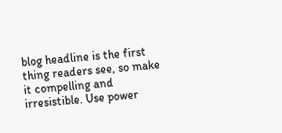blog headline is the first thing readers see, so make it compelling and irresistible. Use power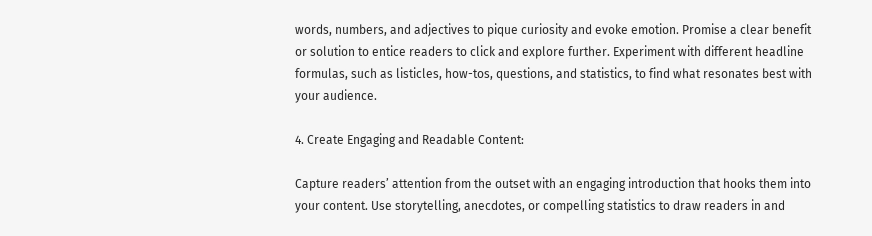words, numbers, and adjectives to pique curiosity and evoke emotion. Promise a clear benefit or solution to entice readers to click and explore further. Experiment with different headline formulas, such as listicles, how-tos, questions, and statistics, to find what resonates best with your audience.

4. Create Engaging and Readable Content:

Capture readers’ attention from the outset with an engaging introduction that hooks them into your content. Use storytelling, anecdotes, or compelling statistics to draw readers in and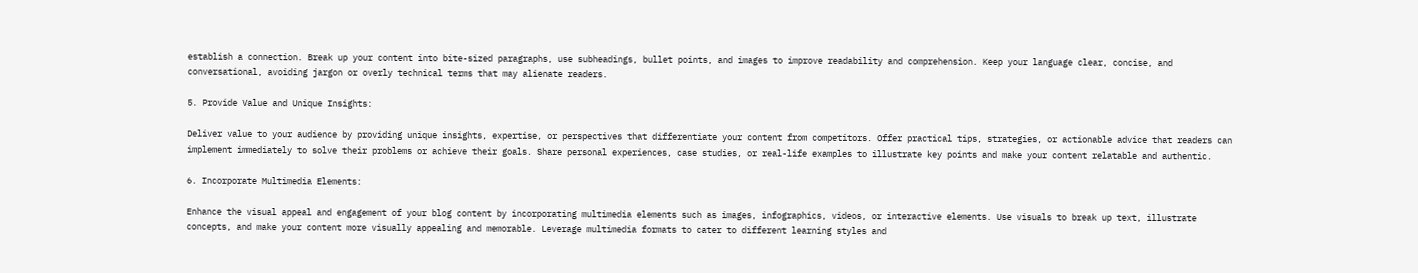establish a connection. Break up your content into bite-sized paragraphs, use subheadings, bullet points, and images to improve readability and comprehension. Keep your language clear, concise, and conversational, avoiding jargon or overly technical terms that may alienate readers.

5. Provide Value and Unique Insights:

Deliver value to your audience by providing unique insights, expertise, or perspectives that differentiate your content from competitors. Offer practical tips, strategies, or actionable advice that readers can implement immediately to solve their problems or achieve their goals. Share personal experiences, case studies, or real-life examples to illustrate key points and make your content relatable and authentic.

6. Incorporate Multimedia Elements:

Enhance the visual appeal and engagement of your blog content by incorporating multimedia elements such as images, infographics, videos, or interactive elements. Use visuals to break up text, illustrate concepts, and make your content more visually appealing and memorable. Leverage multimedia formats to cater to different learning styles and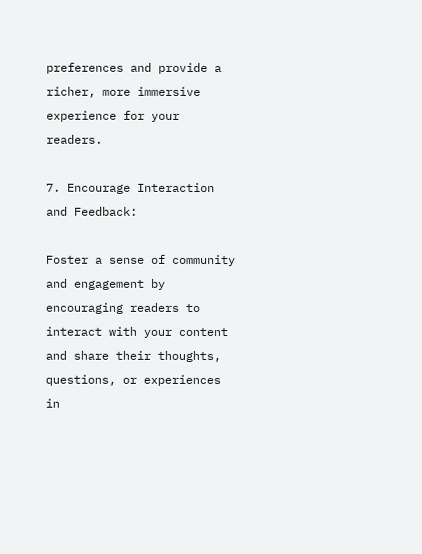preferences and provide a richer, more immersive experience for your readers.

7. Encourage Interaction and Feedback:

Foster a sense of community and engagement by encouraging readers to interact with your content and share their thoughts, questions, or experiences in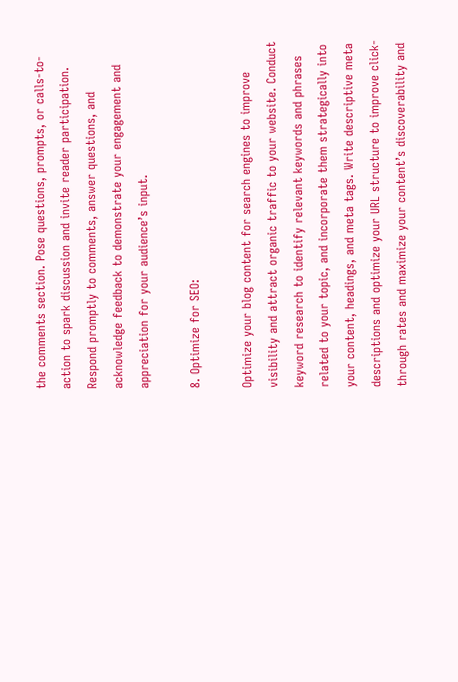the comments section. Pose questions, prompts, or calls-to-action to spark discussion and invite reader participation. Respond promptly to comments, answer questions, and acknowledge feedback to demonstrate your engagement and appreciation for your audience’s input.

8. Optimize for SEO:

Optimize your blog content for search engines to improve visibility and attract organic traffic to your website. Conduct keyword research to identify relevant keywords and phrases related to your topic, and incorporate them strategically into your content, headings, and meta tags. Write descriptive meta descriptions and optimize your URL structure to improve click-through rates and maximize your content’s discoverability and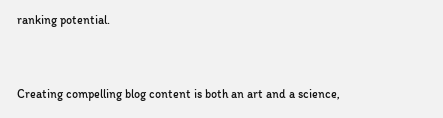ranking potential.


Creating compelling blog content is both an art and a science,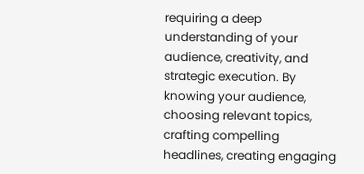requiring a deep understanding of your audience, creativity, and strategic execution. By knowing your audience, choosing relevant topics, crafting compelling headlines, creating engaging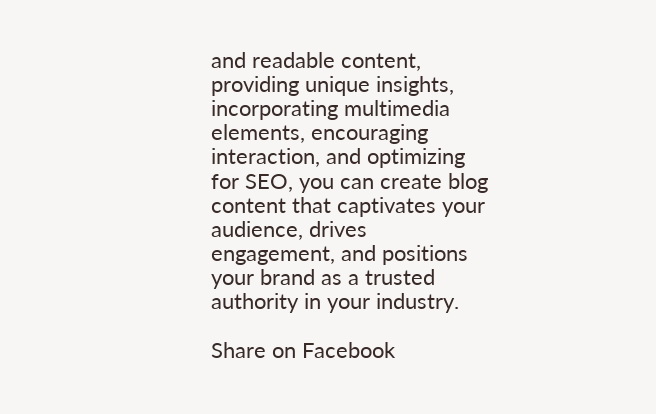and readable content, providing unique insights, incorporating multimedia elements, encouraging interaction, and optimizing for SEO, you can create blog content that captivates your audience, drives engagement, and positions your brand as a trusted authority in your industry.

Share on Facebook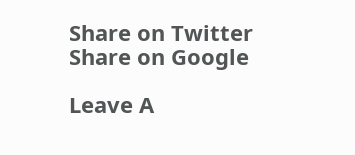Share on Twitter Share on Google

Leave A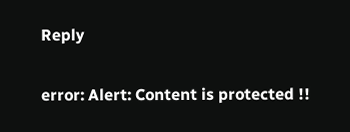Reply

error: Alert: Content is protected !!